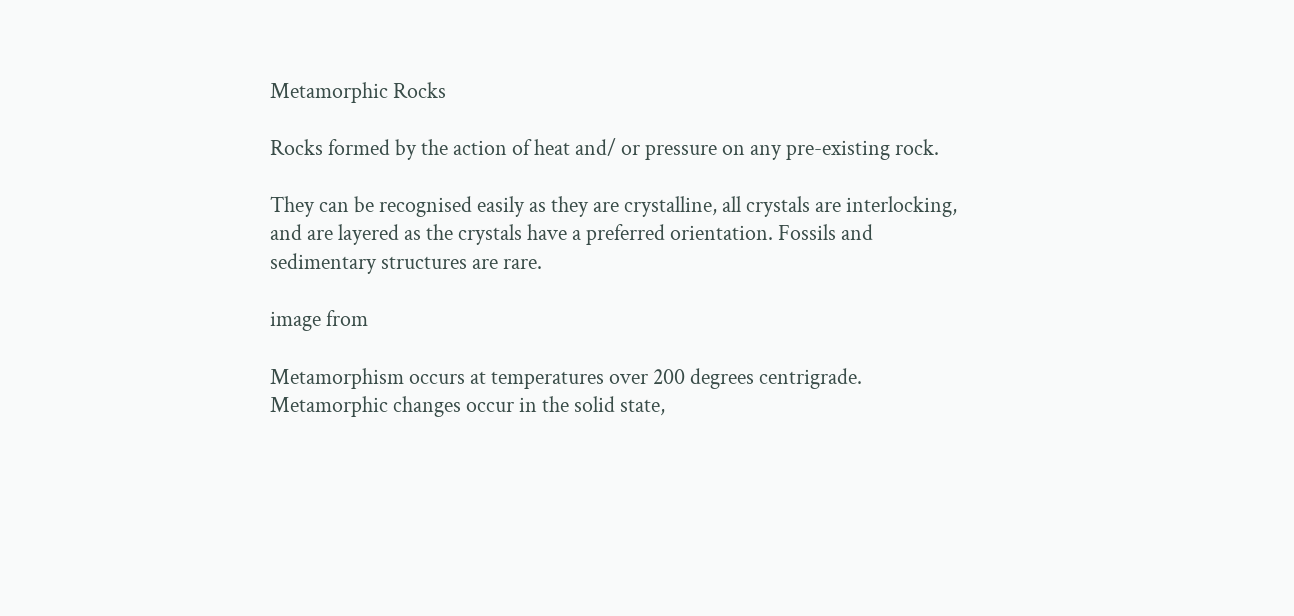Metamorphic Rocks

Rocks formed by the action of heat and/ or pressure on any pre-existing rock.

They can be recognised easily as they are crystalline, all crystals are interlocking, and are layered as the crystals have a preferred orientation. Fossils and sedimentary structures are rare.

image from

Metamorphism occurs at temperatures over 200 degrees centrigrade. Metamorphic changes occur in the solid state,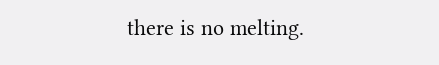there is no melting.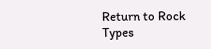Return to Rock Types